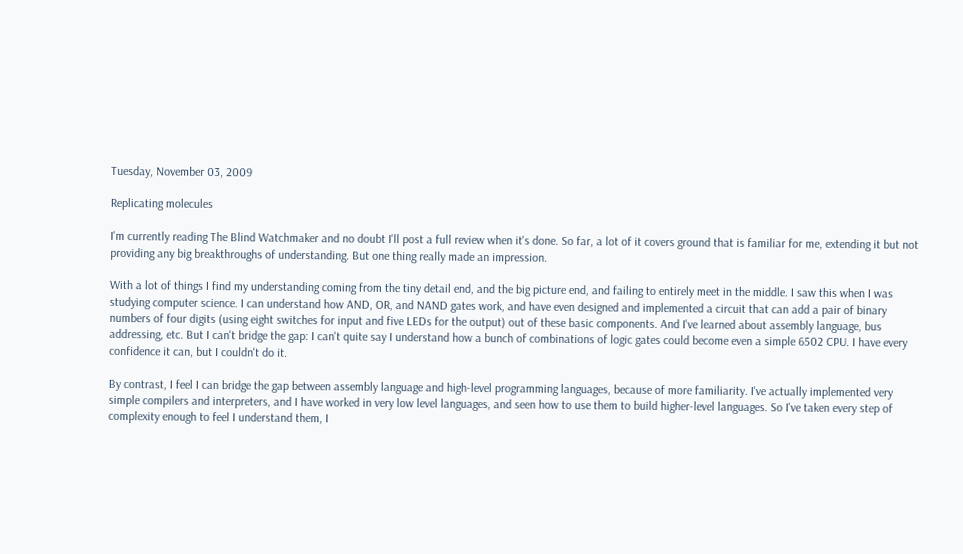Tuesday, November 03, 2009

Replicating molecules

I'm currently reading The Blind Watchmaker and no doubt I'll post a full review when it's done. So far, a lot of it covers ground that is familiar for me, extending it but not providing any big breakthroughs of understanding. But one thing really made an impression.

With a lot of things I find my understanding coming from the tiny detail end, and the big picture end, and failing to entirely meet in the middle. I saw this when I was studying computer science. I can understand how AND, OR, and NAND gates work, and have even designed and implemented a circuit that can add a pair of binary numbers of four digits (using eight switches for input and five LEDs for the output) out of these basic components. And I've learned about assembly language, bus addressing, etc. But I can't bridge the gap: I can't quite say I understand how a bunch of combinations of logic gates could become even a simple 6502 CPU. I have every confidence it can, but I couldn't do it.

By contrast, I feel I can bridge the gap between assembly language and high-level programming languages, because of more familiarity. I've actually implemented very simple compilers and interpreters, and I have worked in very low level languages, and seen how to use them to build higher-level languages. So I've taken every step of complexity enough to feel I understand them, I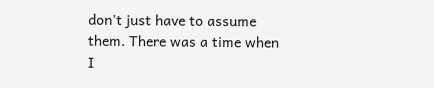don't just have to assume them. There was a time when I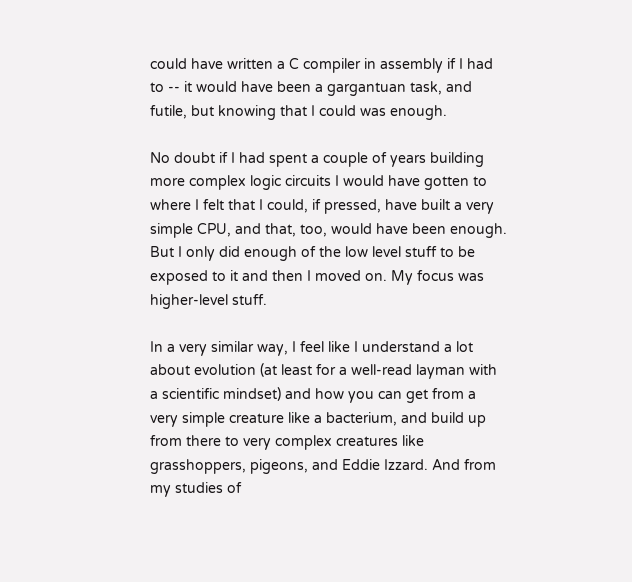could have written a C compiler in assembly if I had to -- it would have been a gargantuan task, and futile, but knowing that I could was enough.

No doubt if I had spent a couple of years building more complex logic circuits I would have gotten to where I felt that I could, if pressed, have built a very simple CPU, and that, too, would have been enough. But I only did enough of the low level stuff to be exposed to it and then I moved on. My focus was higher-level stuff.

In a very similar way, I feel like I understand a lot about evolution (at least for a well-read layman with a scientific mindset) and how you can get from a very simple creature like a bacterium, and build up from there to very complex creatures like grasshoppers, pigeons, and Eddie Izzard. And from my studies of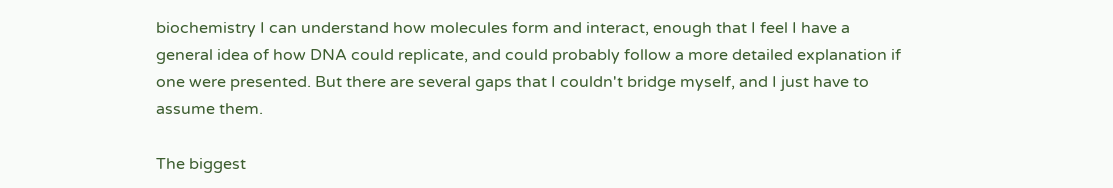biochemistry I can understand how molecules form and interact, enough that I feel I have a general idea of how DNA could replicate, and could probably follow a more detailed explanation if one were presented. But there are several gaps that I couldn't bridge myself, and I just have to assume them.

The biggest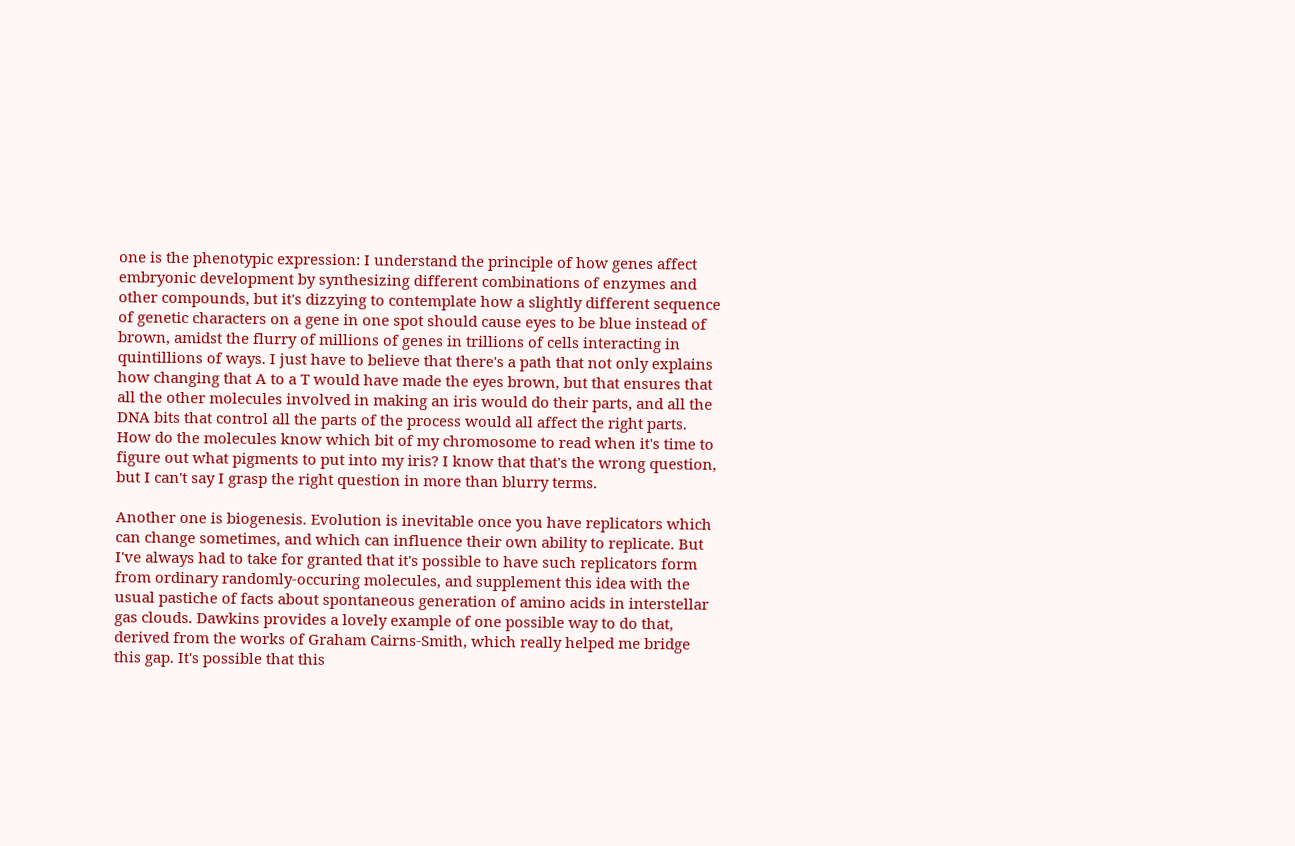one is the phenotypic expression: I understand the principle of how genes affect embryonic development by synthesizing different combinations of enzymes and other compounds, but it's dizzying to contemplate how a slightly different sequence of genetic characters on a gene in one spot should cause eyes to be blue instead of brown, amidst the flurry of millions of genes in trillions of cells interacting in quintillions of ways. I just have to believe that there's a path that not only explains how changing that A to a T would have made the eyes brown, but that ensures that all the other molecules involved in making an iris would do their parts, and all the DNA bits that control all the parts of the process would all affect the right parts. How do the molecules know which bit of my chromosome to read when it's time to figure out what pigments to put into my iris? I know that that's the wrong question, but I can't say I grasp the right question in more than blurry terms.

Another one is biogenesis. Evolution is inevitable once you have replicators which can change sometimes, and which can influence their own ability to replicate. But I've always had to take for granted that it's possible to have such replicators form from ordinary randomly-occuring molecules, and supplement this idea with the usual pastiche of facts about spontaneous generation of amino acids in interstellar gas clouds. Dawkins provides a lovely example of one possible way to do that, derived from the works of Graham Cairns-Smith, which really helped me bridge this gap. It's possible that this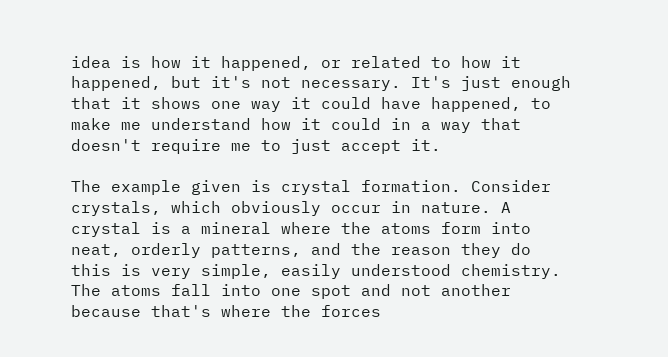idea is how it happened, or related to how it happened, but it's not necessary. It's just enough that it shows one way it could have happened, to make me understand how it could in a way that doesn't require me to just accept it.

The example given is crystal formation. Consider crystals, which obviously occur in nature. A crystal is a mineral where the atoms form into neat, orderly patterns, and the reason they do this is very simple, easily understood chemistry. The atoms fall into one spot and not another because that's where the forces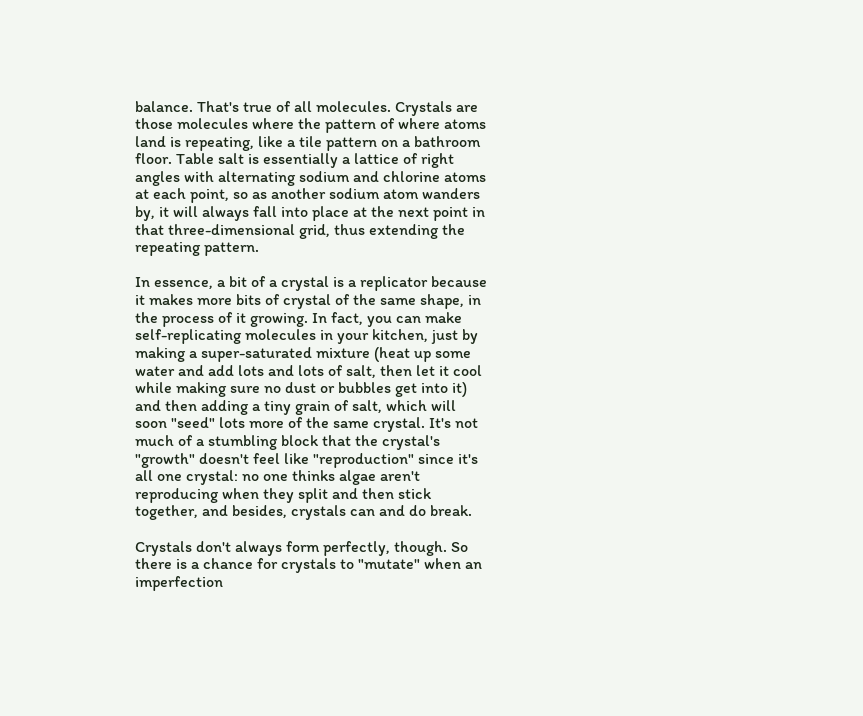balance. That's true of all molecules. Crystals are those molecules where the pattern of where atoms land is repeating, like a tile pattern on a bathroom floor. Table salt is essentially a lattice of right angles with alternating sodium and chlorine atoms at each point, so as another sodium atom wanders by, it will always fall into place at the next point in that three-dimensional grid, thus extending the repeating pattern.

In essence, a bit of a crystal is a replicator because it makes more bits of crystal of the same shape, in the process of it growing. In fact, you can make self-replicating molecules in your kitchen, just by making a super-saturated mixture (heat up some water and add lots and lots of salt, then let it cool while making sure no dust or bubbles get into it) and then adding a tiny grain of salt, which will soon "seed" lots more of the same crystal. It's not much of a stumbling block that the crystal's "growth" doesn't feel like "reproduction" since it's all one crystal: no one thinks algae aren't reproducing when they split and then stick together, and besides, crystals can and do break.

Crystals don't always form perfectly, though. So there is a chance for crystals to "mutate" when an imperfection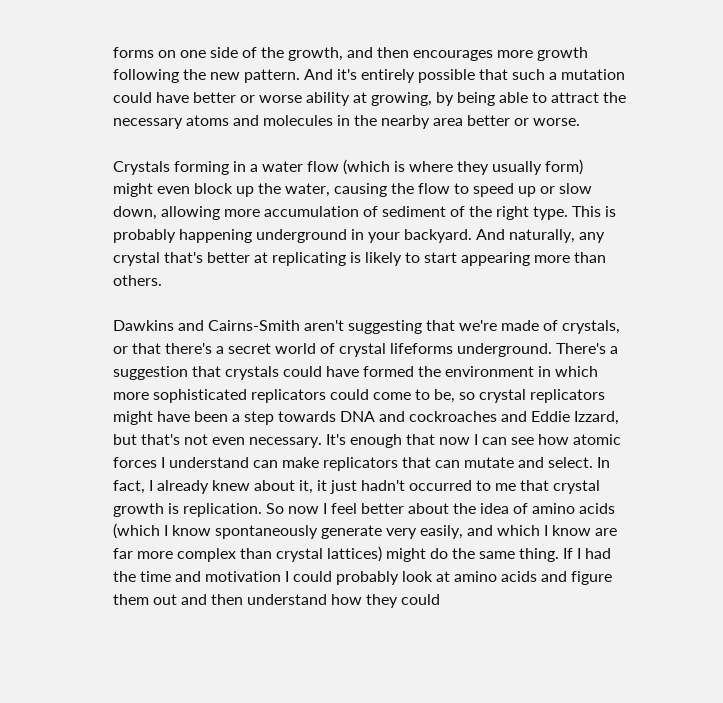forms on one side of the growth, and then encourages more growth following the new pattern. And it's entirely possible that such a mutation could have better or worse ability at growing, by being able to attract the necessary atoms and molecules in the nearby area better or worse.

Crystals forming in a water flow (which is where they usually form) might even block up the water, causing the flow to speed up or slow down, allowing more accumulation of sediment of the right type. This is probably happening underground in your backyard. And naturally, any crystal that's better at replicating is likely to start appearing more than others.

Dawkins and Cairns-Smith aren't suggesting that we're made of crystals, or that there's a secret world of crystal lifeforms underground. There's a suggestion that crystals could have formed the environment in which more sophisticated replicators could come to be, so crystal replicators might have been a step towards DNA and cockroaches and Eddie Izzard, but that's not even necessary. It's enough that now I can see how atomic forces I understand can make replicators that can mutate and select. In fact, I already knew about it, it just hadn't occurred to me that crystal growth is replication. So now I feel better about the idea of amino acids (which I know spontaneously generate very easily, and which I know are far more complex than crystal lattices) might do the same thing. If I had the time and motivation I could probably look at amino acids and figure them out and then understand how they could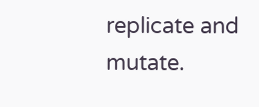replicate and mutate.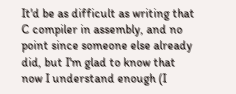It'd be as difficult as writing that C compiler in assembly, and no point since someone else already did, but I'm glad to know that now I understand enough (I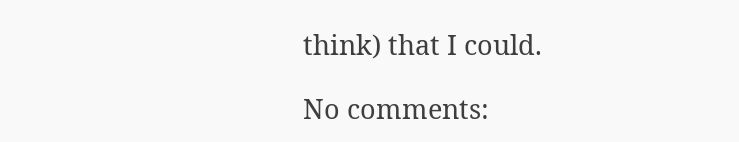think) that I could.

No comments: